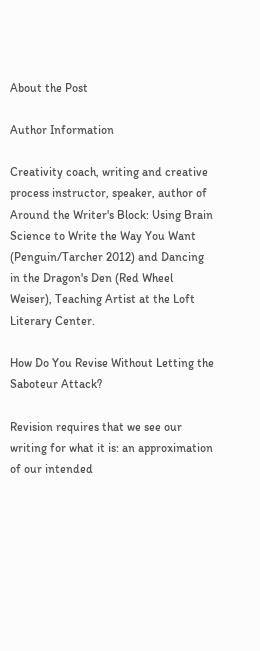About the Post

Author Information

Creativity coach, writing and creative process instructor, speaker, author of Around the Writer's Block: Using Brain Science to Write the Way You Want (Penguin/Tarcher 2012) and Dancing in the Dragon's Den (Red Wheel Weiser), Teaching Artist at the Loft Literary Center.

How Do You Revise Without Letting the Saboteur Attack?

Revision requires that we see our writing for what it is: an approximation of our intended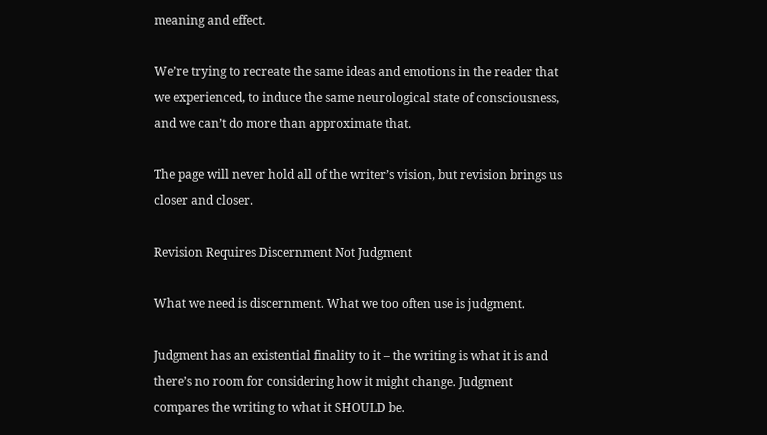meaning and effect.

We’re trying to recreate the same ideas and emotions in the reader that we experienced, to induce the same neurological state of consciousness, and we can’t do more than approximate that.

The page will never hold all of the writer’s vision, but revision brings us closer and closer.

Revision Requires Discernment Not Judgment

What we need is discernment. What we too often use is judgment.

Judgment has an existential finality to it – the writing is what it is and there’s no room for considering how it might change. Judgment compares the writing to what it SHOULD be.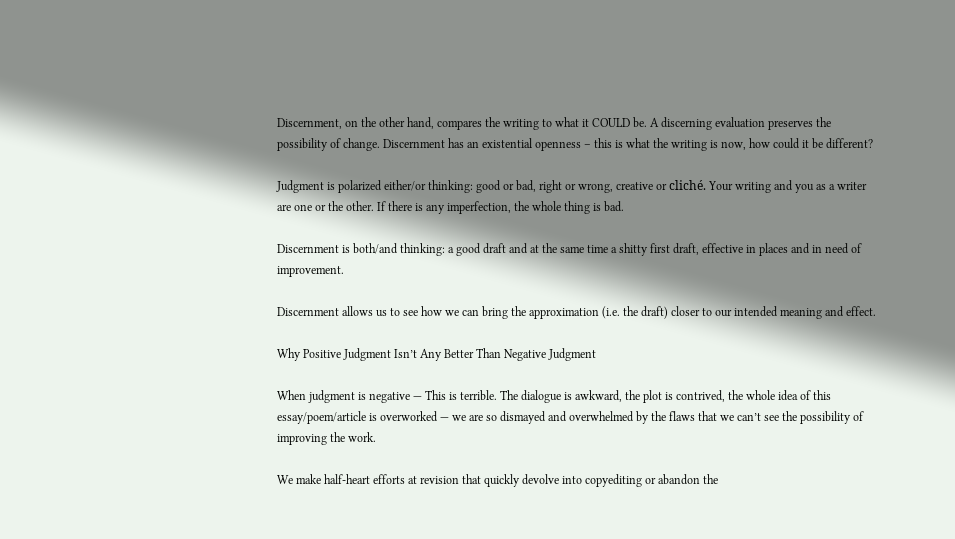Discernment, on the other hand, compares the writing to what it COULD be. A discerning evaluation preserves the possibility of change. Discernment has an existential openness – this is what the writing is now, how could it be different?

Judgment is polarized either/or thinking: good or bad, right or wrong, creative or cliché. Your writing and you as a writer are one or the other. If there is any imperfection, the whole thing is bad.

Discernment is both/and thinking: a good draft and at the same time a shitty first draft, effective in places and in need of improvement.

Discernment allows us to see how we can bring the approximation (i.e. the draft) closer to our intended meaning and effect.

Why Positive Judgment Isn’t Any Better Than Negative Judgment

When judgment is negative — This is terrible. The dialogue is awkward, the plot is contrived, the whole idea of this essay/poem/article is overworked — we are so dismayed and overwhelmed by the flaws that we can’t see the possibility of improving the work.

We make half-heart efforts at revision that quickly devolve into copyediting or abandon the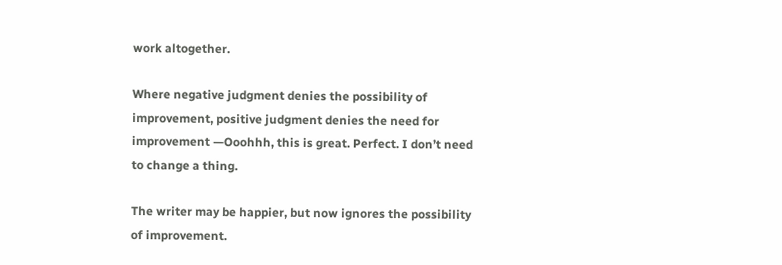work altogether.

Where negative judgment denies the possibility of improvement, positive judgment denies the need for improvement —Ooohhh, this is great. Perfect. I don’t need to change a thing.

The writer may be happier, but now ignores the possibility of improvement.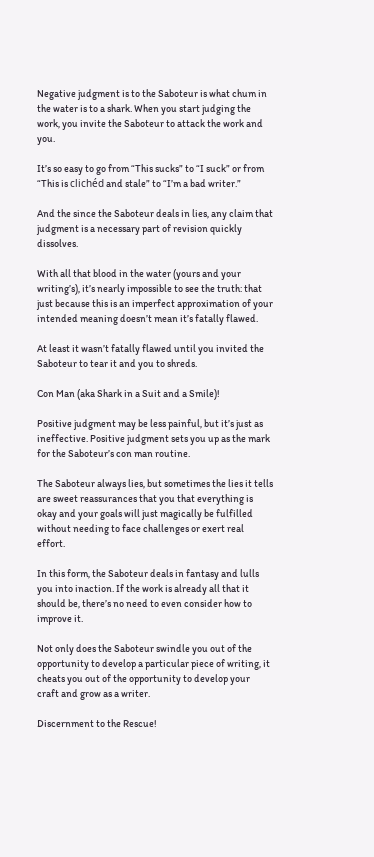Negative judgment is to the Saboteur is what chum in the water is to a shark. When you start judging the work, you invite the Saboteur to attack the work and you.

It’s so easy to go from “This sucks” to “I suck” or from “This is clichéd and stale” to “I’m a bad writer.”

And the since the Saboteur deals in lies, any claim that judgment is a necessary part of revision quickly dissolves.

With all that blood in the water (yours and your writing’s), it’s nearly impossible to see the truth: that just because this is an imperfect approximation of your intended meaning doesn’t mean it’s fatally flawed.

At least it wasn’t fatally flawed until you invited the Saboteur to tear it and you to shreds.

Con Man (aka Shark in a Suit and a Smile)!

Positive judgment may be less painful, but it’s just as ineffective. Positive judgment sets you up as the mark for the Saboteur’s con man routine.

The Saboteur always lies, but sometimes the lies it tells are sweet reassurances that you that everything is okay and your goals will just magically be fulfilled without needing to face challenges or exert real effort.

In this form, the Saboteur deals in fantasy and lulls you into inaction. If the work is already all that it should be, there’s no need to even consider how to improve it.

Not only does the Saboteur swindle you out of the opportunity to develop a particular piece of writing, it cheats you out of the opportunity to develop your craft and grow as a writer.

Discernment to the Rescue!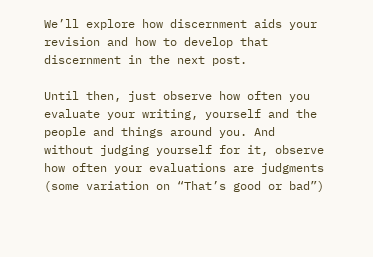We’ll explore how discernment aids your revision and how to develop that discernment in the next post.

Until then, just observe how often you evaluate your writing, yourself and the people and things around you. And without judging yourself for it, observe how often your evaluations are judgments (some variation on “That’s good or bad”)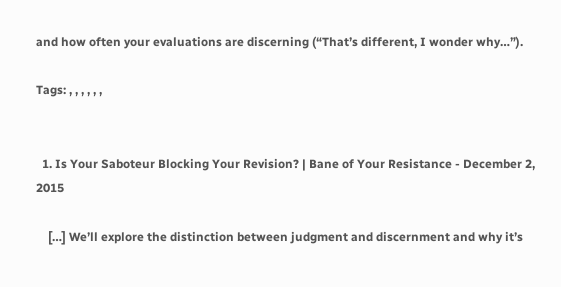and how often your evaluations are discerning (“That’s different, I wonder why…”).

Tags: , , , , , ,


  1. Is Your Saboteur Blocking Your Revision? | Bane of Your Resistance - December 2, 2015

    […] We’ll explore the distinction between judgment and discernment and why it’s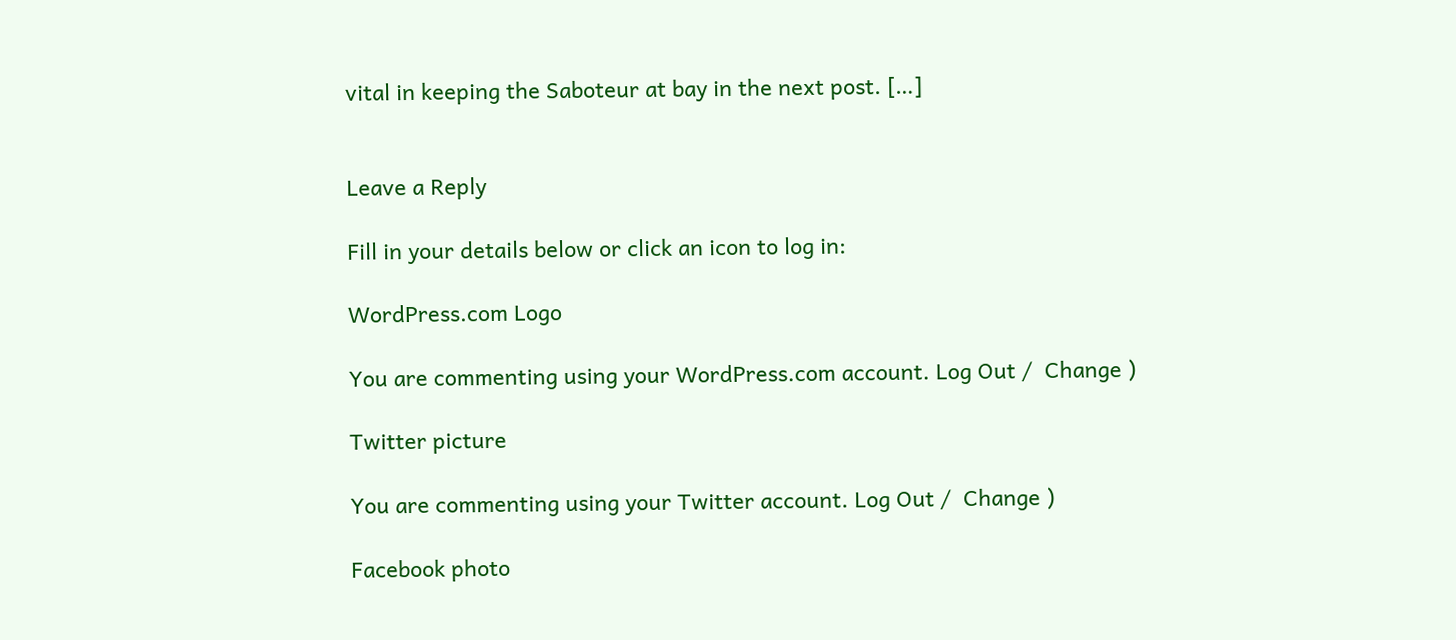vital in keeping the Saboteur at bay in the next post. […]


Leave a Reply

Fill in your details below or click an icon to log in:

WordPress.com Logo

You are commenting using your WordPress.com account. Log Out /  Change )

Twitter picture

You are commenting using your Twitter account. Log Out /  Change )

Facebook photo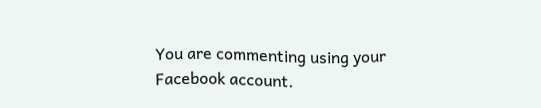You are commenting using your Facebook account.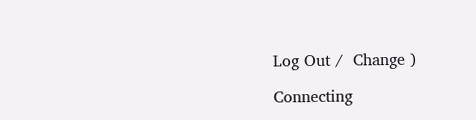Log Out /  Change )

Connecting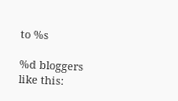to %s

%d bloggers like this: